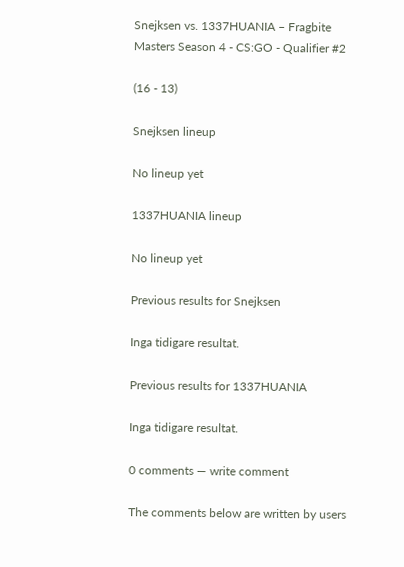Snejksen vs. 1337HUANIA – Fragbite Masters Season 4 - CS:GO - Qualifier #2

(16 - 13)

Snejksen lineup

No lineup yet

1337HUANIA lineup

No lineup yet

Previous results for Snejksen

Inga tidigare resultat.

Previous results for 1337HUANIA

Inga tidigare resultat.

0 comments — write comment

The comments below are written by users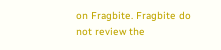on Fragbite. Fragbite do not review the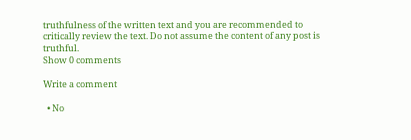truthfulness of the written text and you are recommended to critically review the text. Do not assume the content of any post is truthful.
Show 0 comments

Write a comment

  • No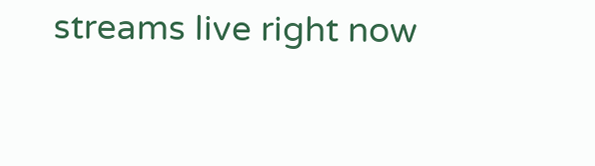streams live right now